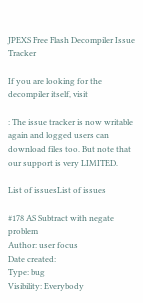JPEXS Free Flash Decompiler Issue Tracker

If you are looking for the decompiler itself, visit

: The issue tracker is now writable again and logged users can download files too. But note that our support is very LIMITED.

List of issuesList of issues

#178 AS Subtract with negate problem
Author: user focus
Date created:
Type: bug
Visibility: Everybody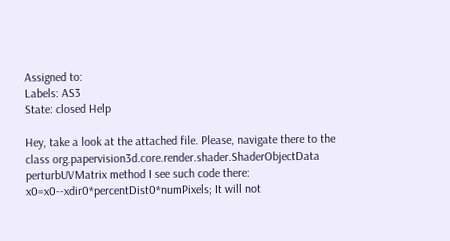Assigned to:
Labels: AS3
State: closed Help

Hey, take a look at the attached file. Please, navigate there to the class org.papervision3d.core.render.shader.ShaderObjectData perturbUVMatrix method I see such code there: x0=x0--xdir0*percentDist0*numPixels; It will not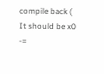compile back ( It should be x0 -=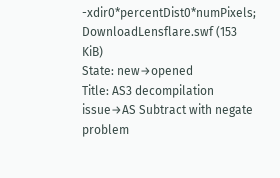-xdir0*percentDist0*numPixels;
DownloadLensflare.swf (153 KiB)
State: new→opened
Title: AS3 decompilation issue→AS Subtract with negate problem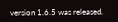version 1.6.5 was released.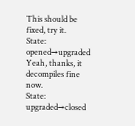This should be fixed, try it.
State: opened→upgraded
Yeah, thanks, it decompiles fine now.
State: upgraded→closed